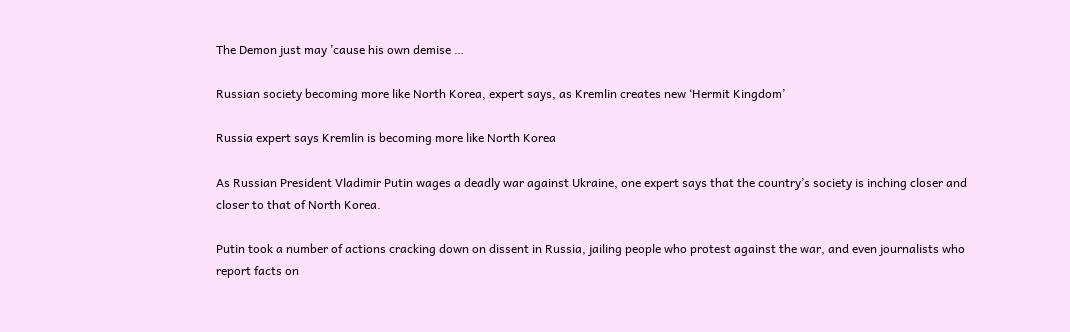The Demon just may ’cause his own demise …

Russian society becoming more like North Korea, expert says, as Kremlin creates new ‘Hermit Kingdom’

Russia expert says Kremlin is becoming more like North Korea

As Russian President Vladimir Putin wages a deadly war against Ukraine, one expert says that the country’s society is inching closer and closer to that of North Korea.

Putin took a number of actions cracking down on dissent in Russia, jailing people who protest against the war, and even journalists who report facts on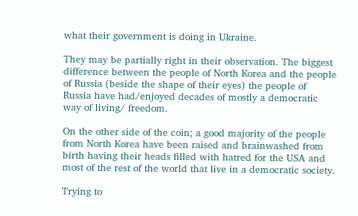what their government is doing in Ukraine.

They may be partially right in their observation. The biggest difference between the people of North Korea and the people of Russia (beside the shape of their eyes) the people of Russia have had/enjoyed decades of mostly a democratic way of living/ freedom.

On the other side of the coin; a good majority of the people from North Korea have been raised and brainwashed from birth having their heads filled with hatred for the USA and most of the rest of the world that live in a democratic society.

Trying to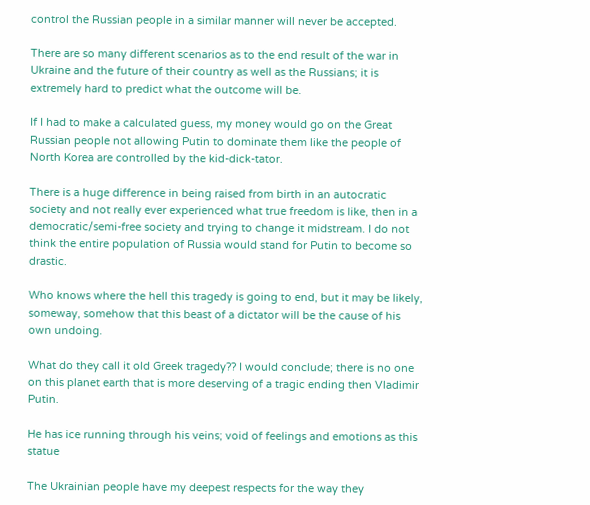control the Russian people in a similar manner will never be accepted.

There are so many different scenarios as to the end result of the war in Ukraine and the future of their country as well as the Russians; it is extremely hard to predict what the outcome will be.

If I had to make a calculated guess, my money would go on the Great Russian people not allowing Putin to dominate them like the people of North Korea are controlled by the kid-dick-tator.

There is a huge difference in being raised from birth in an autocratic society and not really ever experienced what true freedom is like, then in a democratic/semi-free society and trying to change it midstream. I do not think the entire population of Russia would stand for Putin to become so drastic.

Who knows where the hell this tragedy is going to end, but it may be likely, someway, somehow that this beast of a dictator will be the cause of his own undoing.

What do they call it old Greek tragedy?? I would conclude; there is no one on this planet earth that is more deserving of a tragic ending then Vladimir Putin.

He has ice running through his veins; void of feelings and emotions as this statue

The Ukrainian people have my deepest respects for the way they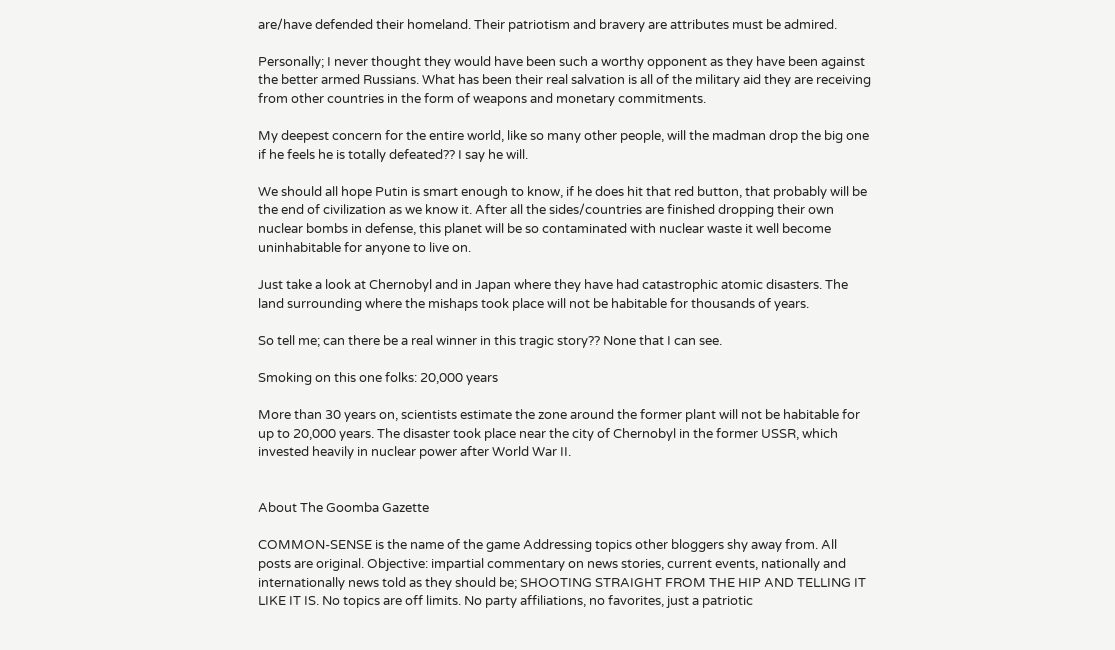are/have defended their homeland. Their patriotism and bravery are attributes must be admired.

Personally; I never thought they would have been such a worthy opponent as they have been against the better armed Russians. What has been their real salvation is all of the military aid they are receiving from other countries in the form of weapons and monetary commitments.

My deepest concern for the entire world, like so many other people, will the madman drop the big one if he feels he is totally defeated?? I say he will.

We should all hope Putin is smart enough to know, if he does hit that red button, that probably will be the end of civilization as we know it. After all the sides/countries are finished dropping their own nuclear bombs in defense, this planet will be so contaminated with nuclear waste it well become uninhabitable for anyone to live on.

Just take a look at Chernobyl and in Japan where they have had catastrophic atomic disasters. The land surrounding where the mishaps took place will not be habitable for thousands of years.

So tell me; can there be a real winner in this tragic story?? None that I can see.

Smoking on this one folks: 20,000 years

More than 30 years on, scientists estimate the zone around the former plant will not be habitable for up to 20,000 years. The disaster took place near the city of Chernobyl in the former USSR, which invested heavily in nuclear power after World War II.


About The Goomba Gazette

COMMON-SENSE is the name of the game Addressing topics other bloggers shy away from. All posts are original. Objective: impartial commentary on news stories, current events, nationally and internationally news told as they should be; SHOOTING STRAIGHT FROM THE HIP AND TELLING IT LIKE IT IS. No topics are off limits. No party affiliations, no favorites, just a patriotic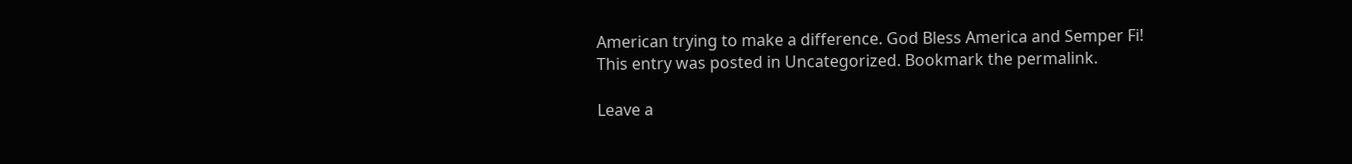American trying to make a difference. God Bless America and Semper Fi!
This entry was posted in Uncategorized. Bookmark the permalink.

Leave a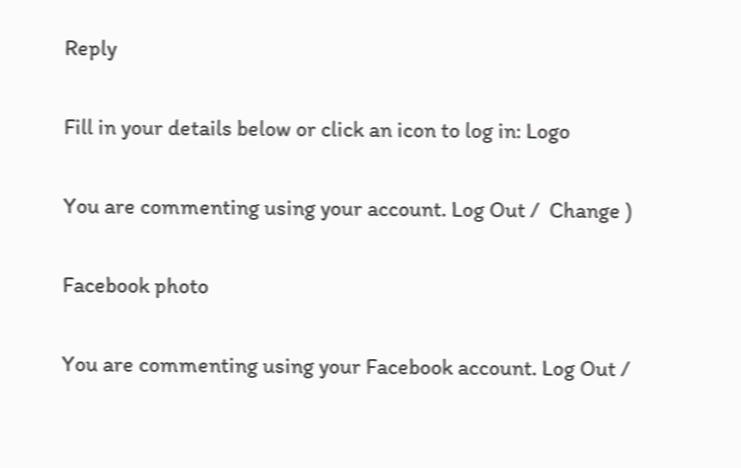Reply

Fill in your details below or click an icon to log in: Logo

You are commenting using your account. Log Out /  Change )

Facebook photo

You are commenting using your Facebook account. Log Out /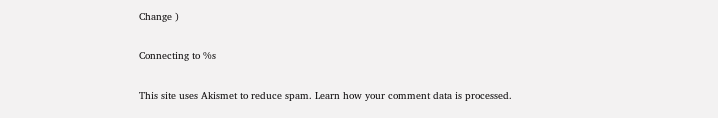Change )

Connecting to %s

This site uses Akismet to reduce spam. Learn how your comment data is processed.